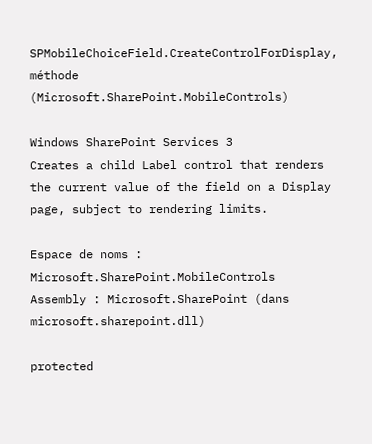SPMobileChoiceField.CreateControlForDisplay, méthode (Microsoft.SharePoint.MobileControls)

Windows SharePoint Services 3
Creates a child Label control that renders the current value of the field on a Display page, subject to rendering limits.

Espace de noms : Microsoft.SharePoint.MobileControls
Assembly : Microsoft.SharePoint (dans microsoft.sharepoint.dll)

protected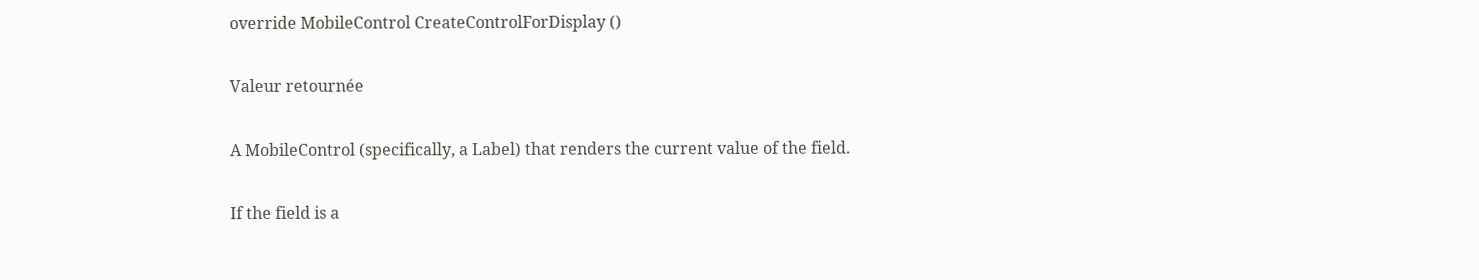override MobileControl CreateControlForDisplay ()

Valeur retournée

A MobileControl (specifically, a Label) that renders the current value of the field.

If the field is a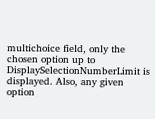multichoice field, only the chosen option up to DisplaySelectionNumberLimit is displayed. Also, any given option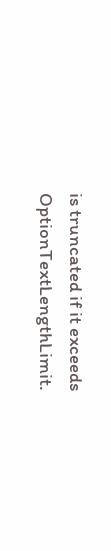is truncated if it exceeds OptionTextLengthLimit.